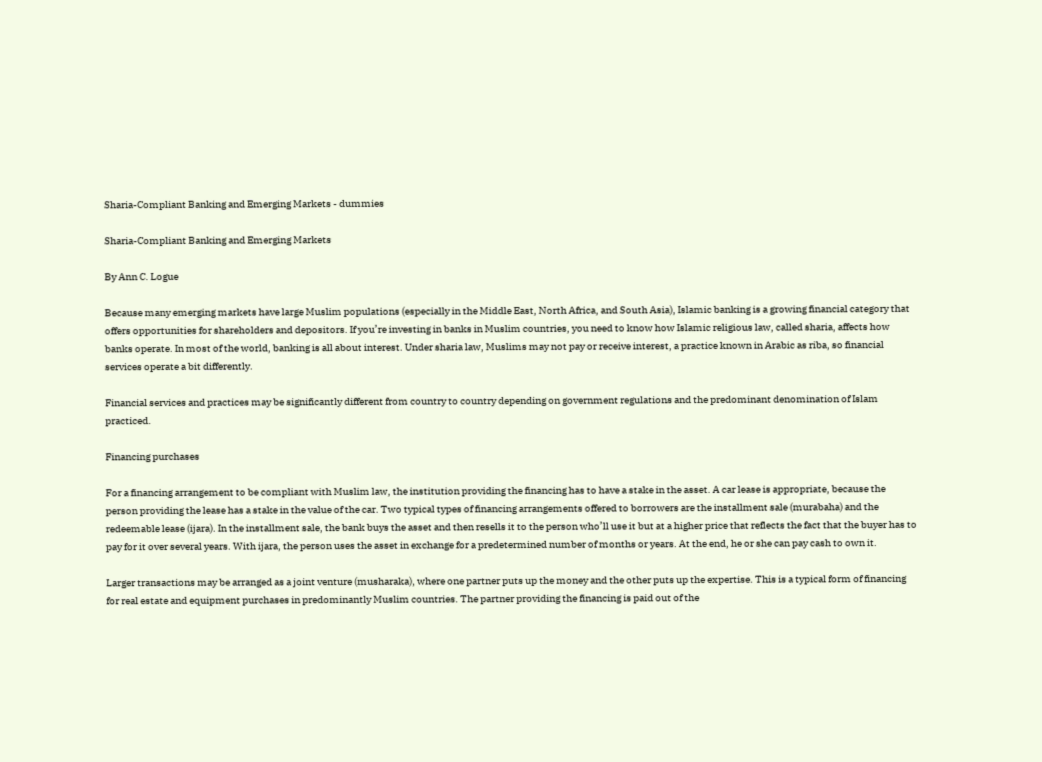Sharia-Compliant Banking and Emerging Markets - dummies

Sharia-Compliant Banking and Emerging Markets

By Ann C. Logue

Because many emerging markets have large Muslim populations (especially in the Middle East, North Africa, and South Asia), Islamic banking is a growing financial category that offers opportunities for shareholders and depositors. If you’re investing in banks in Muslim countries, you need to know how Islamic religious law, called sharia, affects how banks operate. In most of the world, banking is all about interest. Under sharia law, Muslims may not pay or receive interest, a practice known in Arabic as riba, so financial services operate a bit differently.

Financial services and practices may be significantly different from country to country depending on government regulations and the predominant denomination of Islam practiced.

Financing purchases

For a financing arrangement to be compliant with Muslim law, the institution providing the financing has to have a stake in the asset. A car lease is appropriate, because the person providing the lease has a stake in the value of the car. Two typical types of financing arrangements offered to borrowers are the installment sale (murabaha) and the redeemable lease (ijara). In the installment sale, the bank buys the asset and then resells it to the person who’ll use it but at a higher price that reflects the fact that the buyer has to pay for it over several years. With ijara, the person uses the asset in exchange for a predetermined number of months or years. At the end, he or she can pay cash to own it.

Larger transactions may be arranged as a joint venture (musharaka), where one partner puts up the money and the other puts up the expertise. This is a typical form of financing for real estate and equipment purchases in predominantly Muslim countries. The partner providing the financing is paid out of the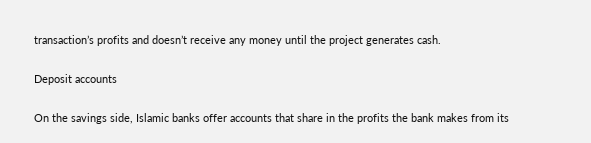transaction’s profits and doesn’t receive any money until the project generates cash.

Deposit accounts

On the savings side, Islamic banks offer accounts that share in the profits the bank makes from its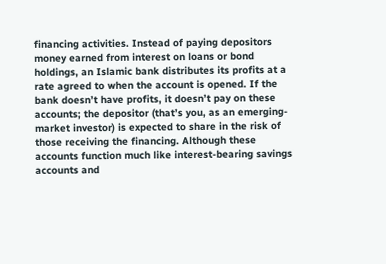financing activities. Instead of paying depositors money earned from interest on loans or bond holdings, an Islamic bank distributes its profits at a rate agreed to when the account is opened. If the bank doesn’t have profits, it doesn’t pay on these accounts; the depositor (that’s you, as an emerging-market investor) is expected to share in the risk of those receiving the financing. Although these accounts function much like interest-bearing savings accounts and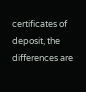certificates of deposit, the differences are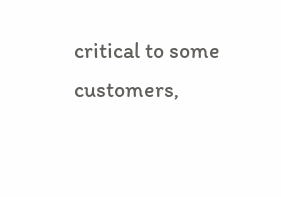critical to some customers,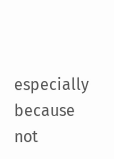especially because not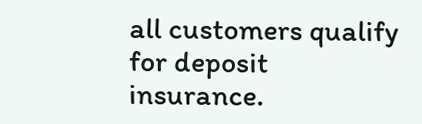all customers qualify for deposit insurance.